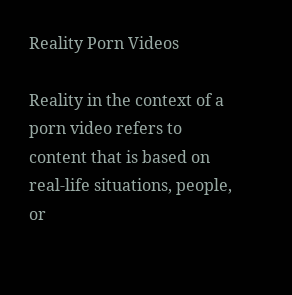Reality Porn Videos

Reality in the context of a porn video refers to content that is based on real-life situations, people, or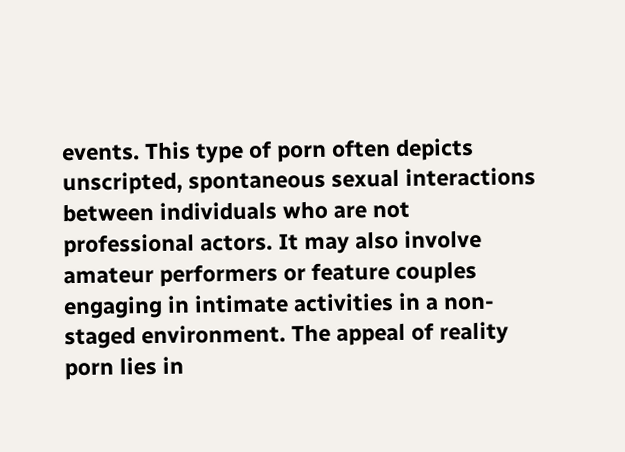events. This type of porn often depicts unscripted, spontaneous sexual interactions between individuals who are not professional actors. It may also involve amateur performers or feature couples engaging in intimate activities in a non-staged environment. The appeal of reality porn lies in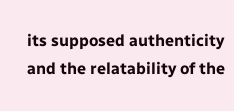its supposed authenticity and the relatability of the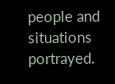people and situations portrayed.